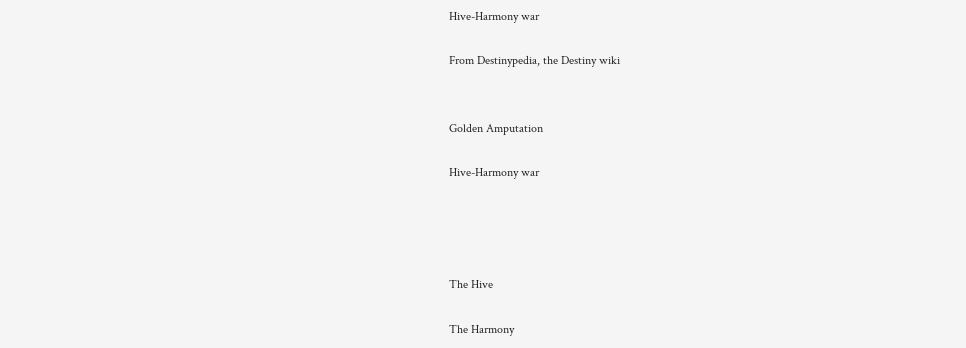Hive-Harmony war

From Destinypedia, the Destiny wiki


Golden Amputation

Hive-Harmony war




The Hive

The Harmony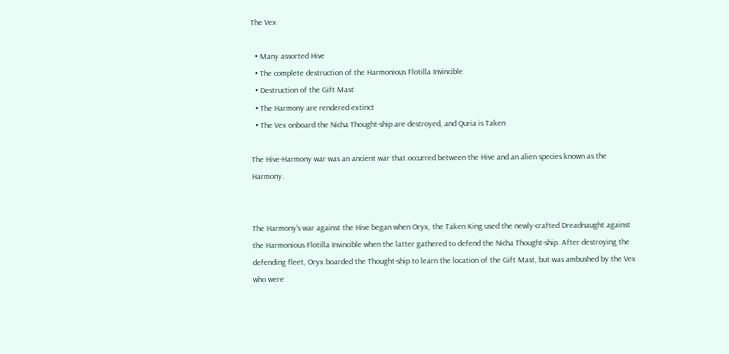The Vex

  • Many assorted Hive
  • The complete destruction of the Harmonious Flotilla Invincible
  • Destruction of the Gift Mast
  • The Harmony are rendered extinct
  • The Vex onboard the Nicha Thought-ship are destroyed, and Quria is Taken

The Hive-Harmony war was an ancient war that occurred between the Hive and an alien species known as the Harmony.


The Harmony's war against the Hive began when Oryx, the Taken King used the newly-crafted Dreadnaught against the Harmonious Flotilla Invincible when the latter gathered to defend the Nicha Thought-ship. After destroying the defending fleet, Oryx boarded the Thought-ship to learn the location of the Gift Mast, but was ambushed by the Vex who were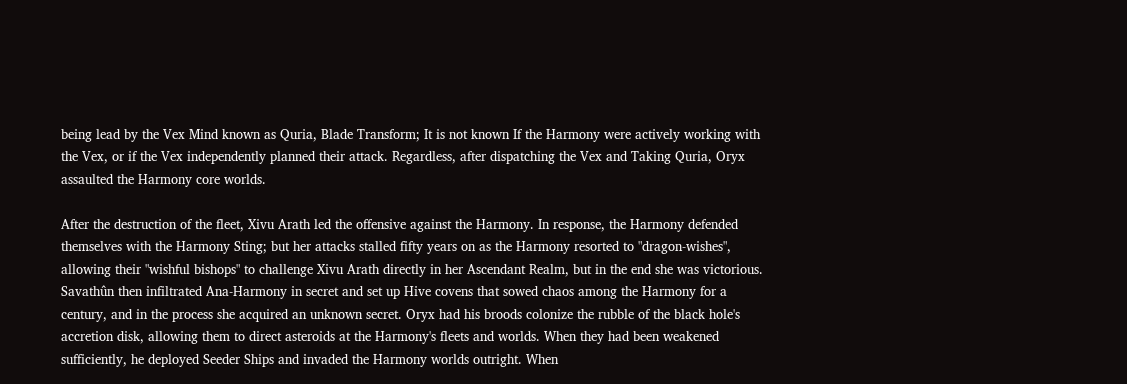being lead by the Vex Mind known as Quria, Blade Transform; It is not known If the Harmony were actively working with the Vex, or if the Vex independently planned their attack. Regardless, after dispatching the Vex and Taking Quria, Oryx assaulted the Harmony core worlds.

After the destruction of the fleet, Xivu Arath led the offensive against the Harmony. In response, the Harmony defended themselves with the Harmony Sting; but her attacks stalled fifty years on as the Harmony resorted to "dragon-wishes", allowing their "wishful bishops" to challenge Xivu Arath directly in her Ascendant Realm, but in the end she was victorious. Savathûn then infiltrated Ana-Harmony in secret and set up Hive covens that sowed chaos among the Harmony for a century, and in the process she acquired an unknown secret. Oryx had his broods colonize the rubble of the black hole's accretion disk, allowing them to direct asteroids at the Harmony's fleets and worlds. When they had been weakened sufficiently, he deployed Seeder Ships and invaded the Harmony worlds outright. When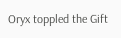Oryx toppled the Gift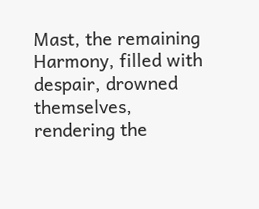Mast, the remaining Harmony, filled with despair, drowned themselves, rendering the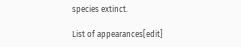species extinct.

List of appearances[edit]